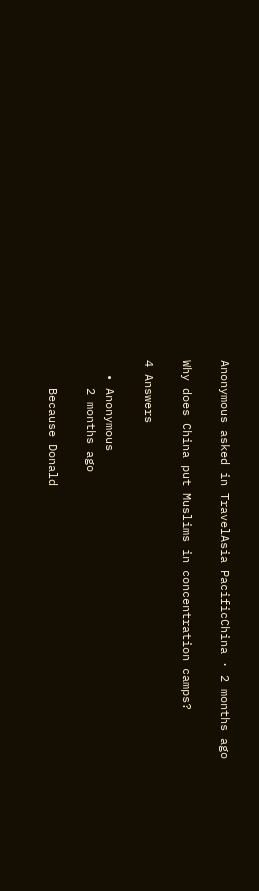Anonymous asked in TravelAsia PacificChina · 2 months ago

Why does China put Muslims in concentration camps?

4 Answers

  • Anonymous
    2 months ago

    Because Donald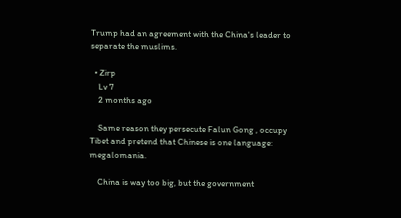Trump had an agreement with the China's leader to separate the muslims.

  • Zirp
    Lv 7
    2 months ago

    Same reason they persecute Falun Gong , occupy Tibet and pretend that Chinese is one language: megalomania.

    China is way too big, but the government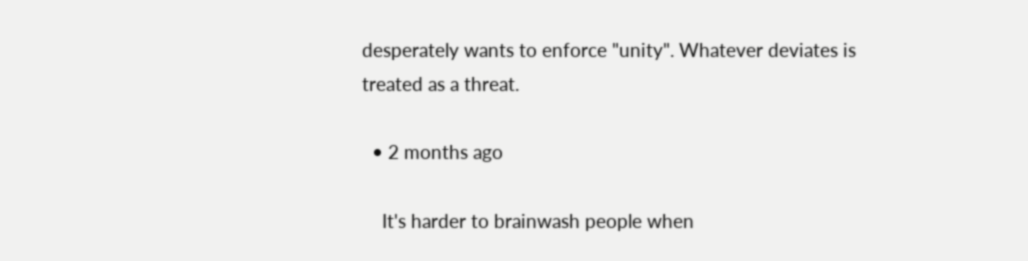desperately wants to enforce "unity". Whatever deviates is treated as a threat.

  • 2 months ago

    It's harder to brainwash people when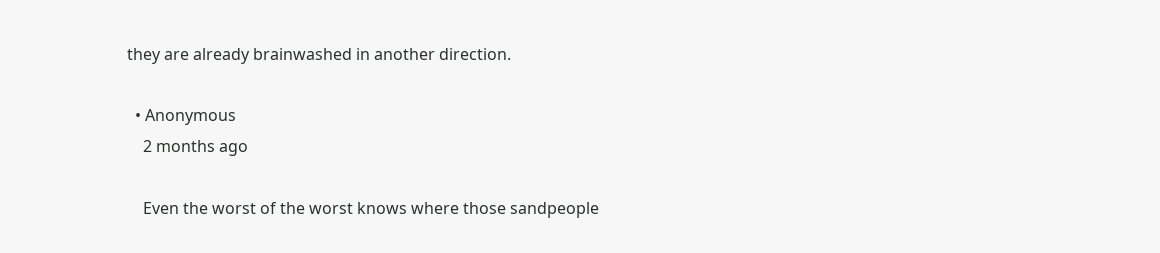they are already brainwashed in another direction.

  • Anonymous
    2 months ago

    Even the worst of the worst knows where those sandpeople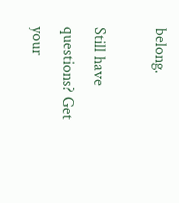belong.

Still have questions? Get your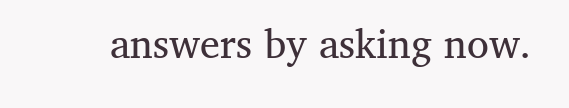answers by asking now.